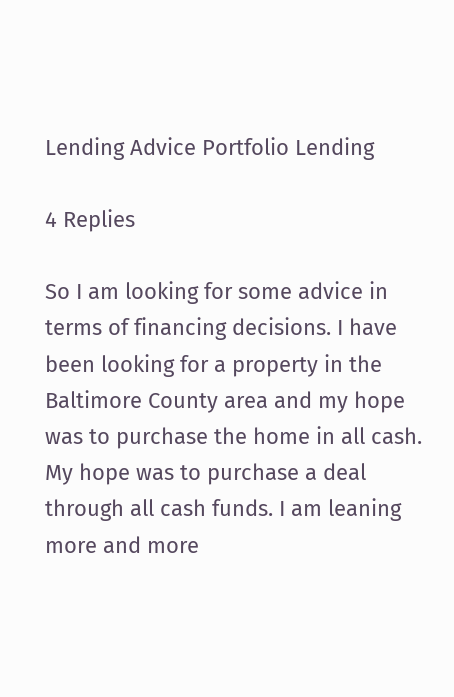Lending Advice Portfolio Lending

4 Replies

So I am looking for some advice in terms of financing decisions. I have been looking for a property in the Baltimore County area and my hope was to purchase the home in all cash. My hope was to purchase a deal through all cash funds. I am leaning more and more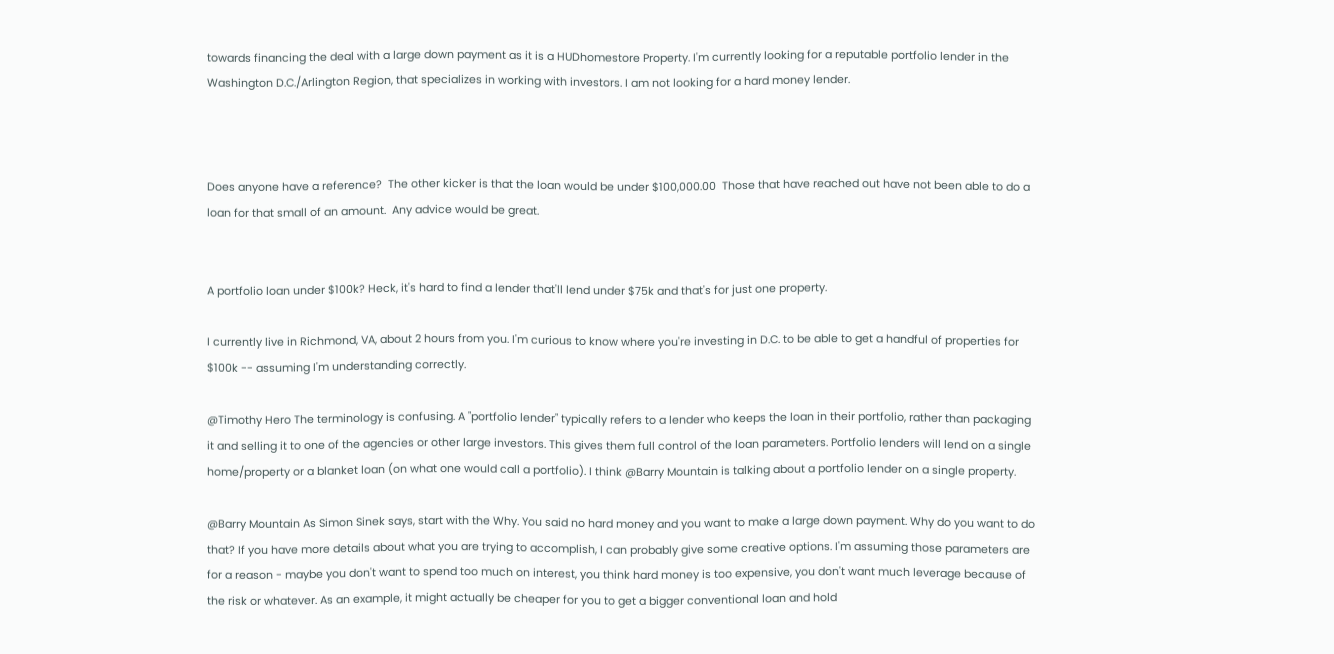towards financing the deal with a large down payment as it is a HUDhomestore Property. I'm currently looking for a reputable portfolio lender in the Washington D.C./Arlington Region, that specializes in working with investors. I am not looking for a hard money lender.



Does anyone have a reference?  The other kicker is that the loan would be under $100,000.00  Those that have reached out have not been able to do a loan for that small of an amount.  Any advice would be great.


A portfolio loan under $100k? Heck, it's hard to find a lender that'll lend under $75k and that's for just one property.

I currently live in Richmond, VA, about 2 hours from you. I'm curious to know where you're investing in D.C. to be able to get a handful of properties for $100k -- assuming I'm understanding correctly.

@Timothy Hero The terminology is confusing. A "portfolio lender" typically refers to a lender who keeps the loan in their portfolio, rather than packaging it and selling it to one of the agencies or other large investors. This gives them full control of the loan parameters. Portfolio lenders will lend on a single home/property or a blanket loan (on what one would call a portfolio). I think @Barry Mountain is talking about a portfolio lender on a single property.

@Barry Mountain As Simon Sinek says, start with the Why. You said no hard money and you want to make a large down payment. Why do you want to do that? If you have more details about what you are trying to accomplish, I can probably give some creative options. I'm assuming those parameters are for a reason - maybe you don't want to spend too much on interest, you think hard money is too expensive, you don't want much leverage because of the risk or whatever. As an example, it might actually be cheaper for you to get a bigger conventional loan and hold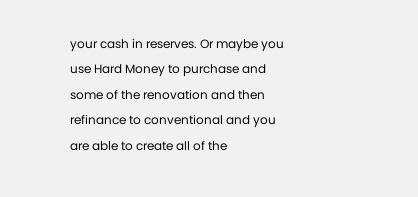your cash in reserves. Or maybe you use Hard Money to purchase and some of the renovation and then refinance to conventional and you are able to create all of the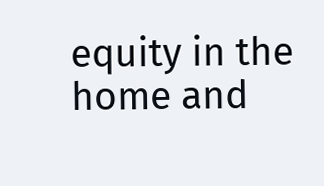equity in the home and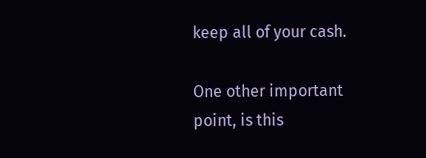keep all of your cash.

One other important point, is this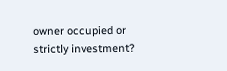owner occupied or strictly investment?